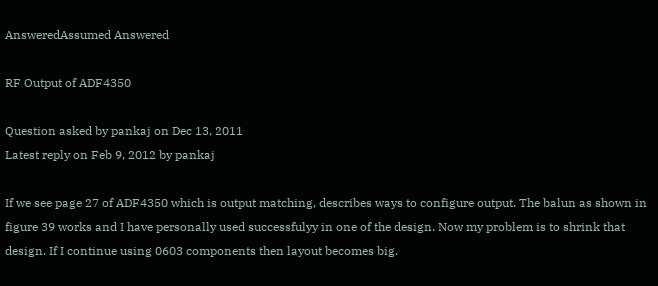AnsweredAssumed Answered

RF Output of ADF4350

Question asked by pankaj on Dec 13, 2011
Latest reply on Feb 9, 2012 by pankaj

If we see page 27 of ADF4350 which is output matching, describes ways to configure output. The balun as shown in figure 39 works and I have personally used successfulyy in one of the design. Now my problem is to shrink that design. If I continue using 0603 components then layout becomes big.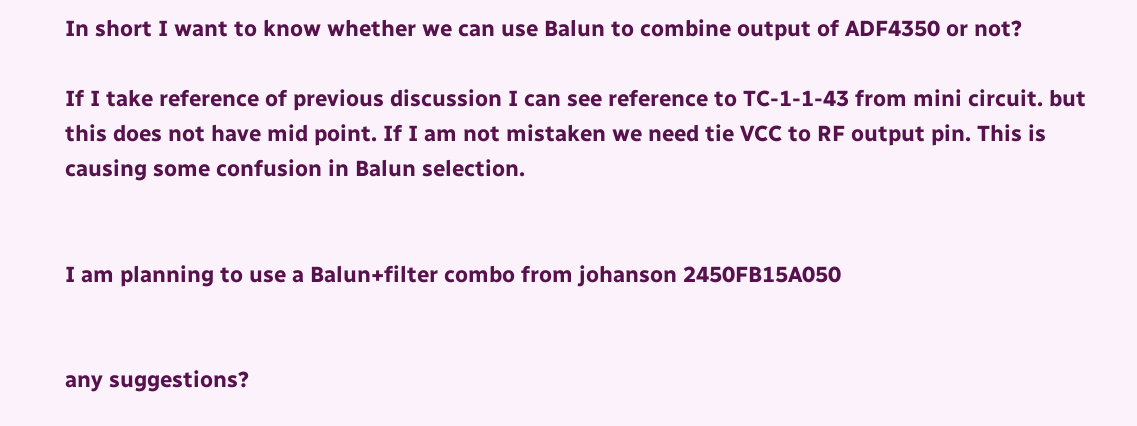In short I want to know whether we can use Balun to combine output of ADF4350 or not?

If I take reference of previous discussion I can see reference to TC-1-1-43 from mini circuit. but this does not have mid point. If I am not mistaken we need tie VCC to RF output pin. This is causing some confusion in Balun selection.


I am planning to use a Balun+filter combo from johanson 2450FB15A050


any suggestions?